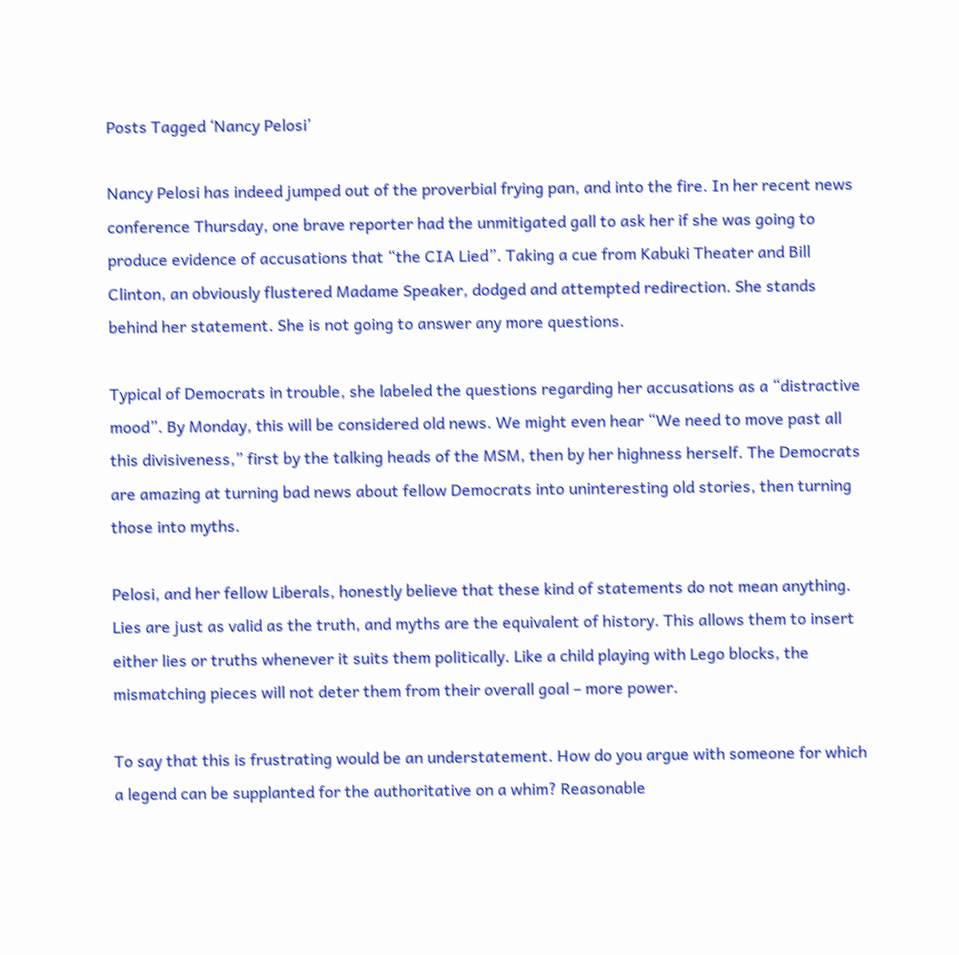Posts Tagged ‘Nancy Pelosi’

Nancy Pelosi has indeed jumped out of the proverbial frying pan, and into the fire. In her recent news conference Thursday, one brave reporter had the unmitigated gall to ask her if she was going to produce evidence of accusations that “the CIA Lied”. Taking a cue from Kabuki Theater and Bill Clinton, an obviously flustered Madame Speaker, dodged and attempted redirection. She stands behind her statement. She is not going to answer any more questions.

Typical of Democrats in trouble, she labeled the questions regarding her accusations as a “distractive mood”. By Monday, this will be considered old news. We might even hear “We need to move past all this divisiveness,” first by the talking heads of the MSM, then by her highness herself. The Democrats are amazing at turning bad news about fellow Democrats into uninteresting old stories, then turning those into myths.

Pelosi, and her fellow Liberals, honestly believe that these kind of statements do not mean anything. Lies are just as valid as the truth, and myths are the equivalent of history. This allows them to insert either lies or truths whenever it suits them politically. Like a child playing with Lego blocks, the mismatching pieces will not deter them from their overall goal – more power.

To say that this is frustrating would be an understatement. How do you argue with someone for which a legend can be supplanted for the authoritative on a whim? Reasonable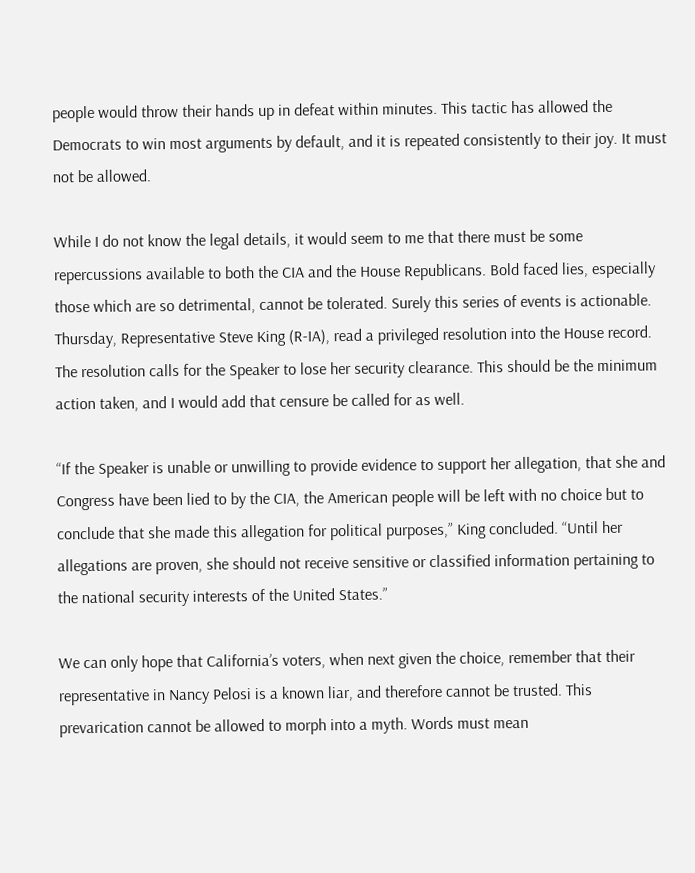people would throw their hands up in defeat within minutes. This tactic has allowed the Democrats to win most arguments by default, and it is repeated consistently to their joy. It must not be allowed.

While I do not know the legal details, it would seem to me that there must be some repercussions available to both the CIA and the House Republicans. Bold faced lies, especially those which are so detrimental, cannot be tolerated. Surely this series of events is actionable. Thursday, Representative Steve King (R-IA), read a privileged resolution into the House record. The resolution calls for the Speaker to lose her security clearance. This should be the minimum action taken, and I would add that censure be called for as well.

“If the Speaker is unable or unwilling to provide evidence to support her allegation, that she and Congress have been lied to by the CIA, the American people will be left with no choice but to conclude that she made this allegation for political purposes,” King concluded. “Until her allegations are proven, she should not receive sensitive or classified information pertaining to the national security interests of the United States.”

We can only hope that California’s voters, when next given the choice, remember that their representative in Nancy Pelosi is a known liar, and therefore cannot be trusted. This prevarication cannot be allowed to morph into a myth. Words must mean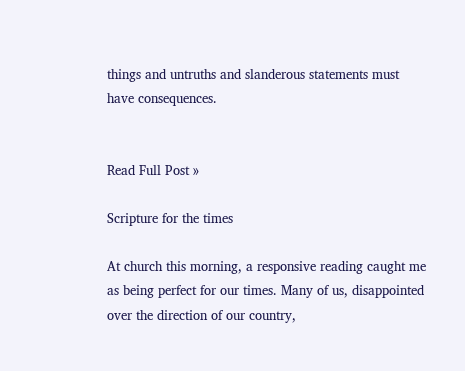things and untruths and slanderous statements must have consequences.


Read Full Post »

Scripture for the times

At church this morning, a responsive reading caught me as being perfect for our times. Many of us, disappointed over the direction of our country,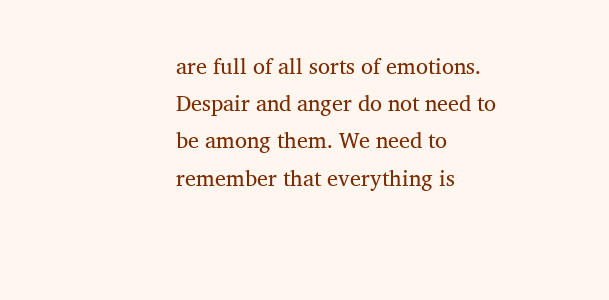are full of all sorts of emotions. Despair and anger do not need to be among them. We need to remember that everything is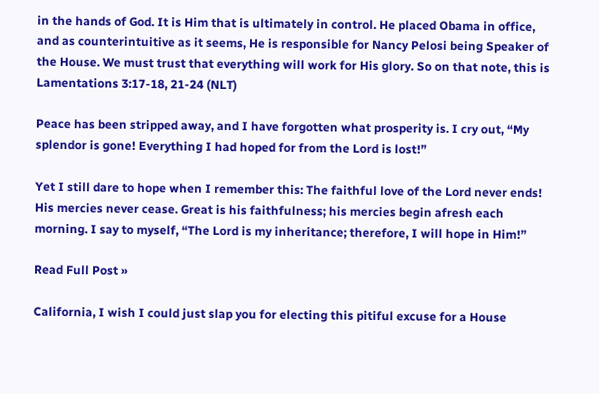in the hands of God. It is Him that is ultimately in control. He placed Obama in office, and as counterintuitive as it seems, He is responsible for Nancy Pelosi being Speaker of the House. We must trust that everything will work for His glory. So on that note, this is Lamentations 3:17-18, 21-24 (NLT)

Peace has been stripped away, and I have forgotten what prosperity is. I cry out, “My splendor is gone! Everything I had hoped for from the Lord is lost!”

Yet I still dare to hope when I remember this: The faithful love of the Lord never ends! His mercies never cease. Great is his faithfulness; his mercies begin afresh each morning. I say to myself, “The Lord is my inheritance; therefore, I will hope in Him!”

Read Full Post »

California, I wish I could just slap you for electing this pitiful excuse for a House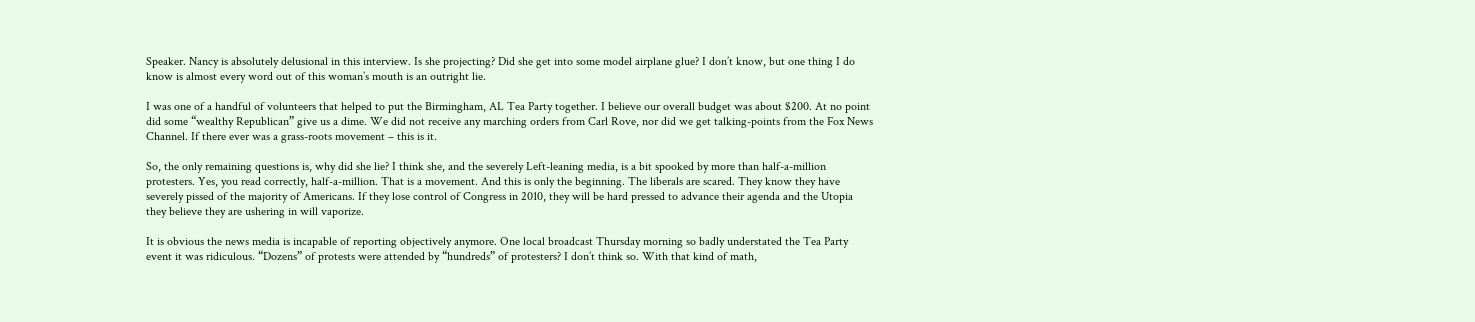Speaker. Nancy is absolutely delusional in this interview. Is she projecting? Did she get into some model airplane glue? I don’t know, but one thing I do know is almost every word out of this woman’s mouth is an outright lie.

I was one of a handful of volunteers that helped to put the Birmingham, AL Tea Party together. I believe our overall budget was about $200. At no point did some “wealthy Republican” give us a dime. We did not receive any marching orders from Carl Rove, nor did we get talking-points from the Fox News Channel. If there ever was a grass-roots movement – this is it.

So, the only remaining questions is, why did she lie? I think she, and the severely Left-leaning media, is a bit spooked by more than half-a-million protesters. Yes, you read correctly, half-a-million. That is a movement. And this is only the beginning. The liberals are scared. They know they have severely pissed of the majority of Americans. If they lose control of Congress in 2010, they will be hard pressed to advance their agenda and the Utopia they believe they are ushering in will vaporize.

It is obvious the news media is incapable of reporting objectively anymore. One local broadcast Thursday morning so badly understated the Tea Party event it was ridiculous. “Dozens” of protests were attended by “hundreds” of protesters? I don’t think so. With that kind of math,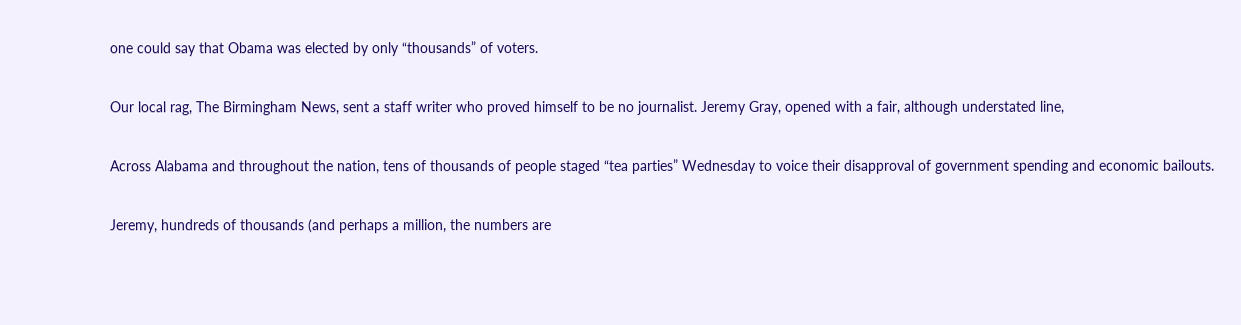one could say that Obama was elected by only “thousands” of voters.

Our local rag, The Birmingham News, sent a staff writer who proved himself to be no journalist. Jeremy Gray, opened with a fair, although understated line,

Across Alabama and throughout the nation, tens of thousands of people staged “tea parties” Wednesday to voice their disapproval of government spending and economic bailouts.

Jeremy, hundreds of thousands (and perhaps a million, the numbers are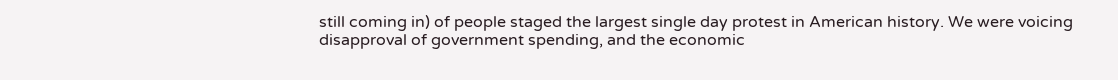still coming in) of people staged the largest single day protest in American history. We were voicing disapproval of government spending, and the economic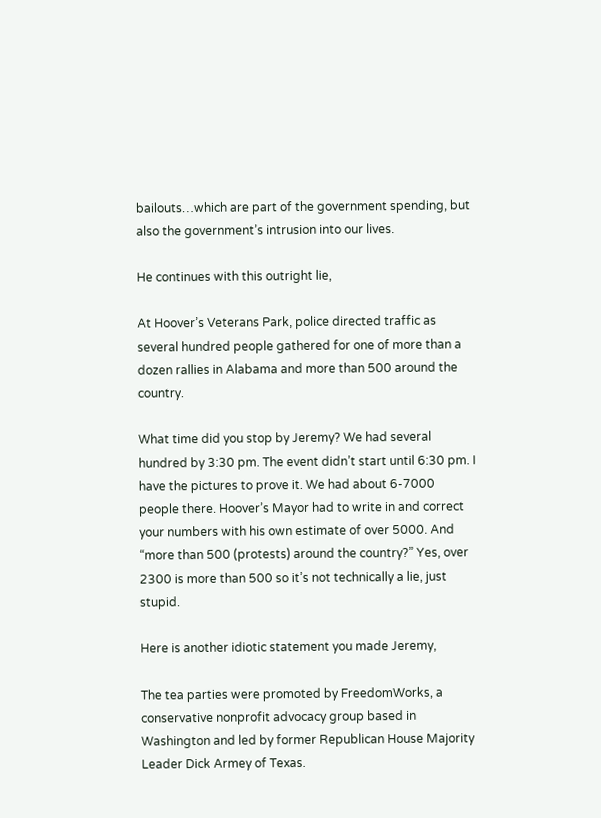bailouts…which are part of the government spending, but also the government’s intrusion into our lives.

He continues with this outright lie,

At Hoover’s Veterans Park, police directed traffic as several hundred people gathered for one of more than a dozen rallies in Alabama and more than 500 around the country.

What time did you stop by Jeremy? We had several hundred by 3:30 pm. The event didn’t start until 6:30 pm. I have the pictures to prove it. We had about 6-7000 people there. Hoover’s Mayor had to write in and correct your numbers with his own estimate of over 5000. And “more than 500 (protests) around the country?” Yes, over 2300 is more than 500 so it’s not technically a lie, just stupid.

Here is another idiotic statement you made Jeremy,

The tea parties were promoted by FreedomWorks, a conservative nonprofit advocacy group based in Washington and led by former Republican House Majority Leader Dick Armey of Texas.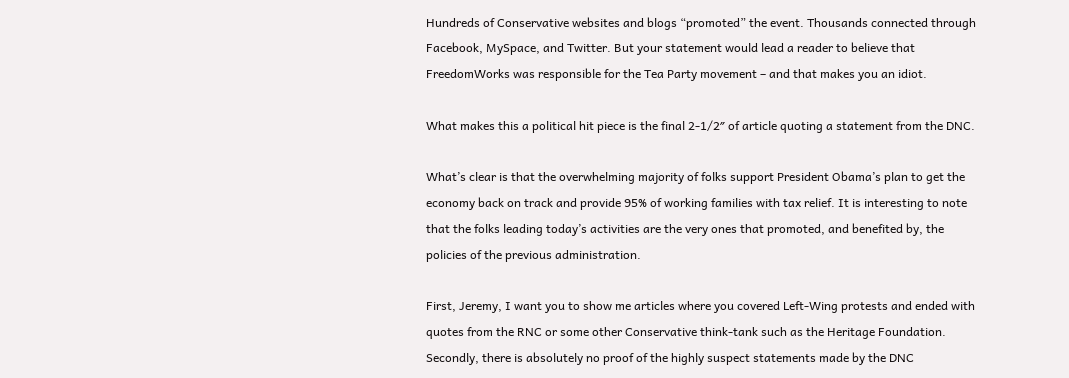Hundreds of Conservative websites and blogs “promoted” the event. Thousands connected through Facebook, MySpace, and Twitter. But your statement would lead a reader to believe that FreedomWorks was responsible for the Tea Party movement – and that makes you an idiot.

What makes this a political hit piece is the final 2-1/2″ of article quoting a statement from the DNC.

What’s clear is that the overwhelming majority of folks support President Obama’s plan to get the economy back on track and provide 95% of working families with tax relief. It is interesting to note that the folks leading today’s activities are the very ones that promoted, and benefited by, the policies of the previous administration.

First, Jeremy, I want you to show me articles where you covered Left-Wing protests and ended with quotes from the RNC or some other Conservative think-tank such as the Heritage Foundation. Secondly, there is absolutely no proof of the highly suspect statements made by the DNC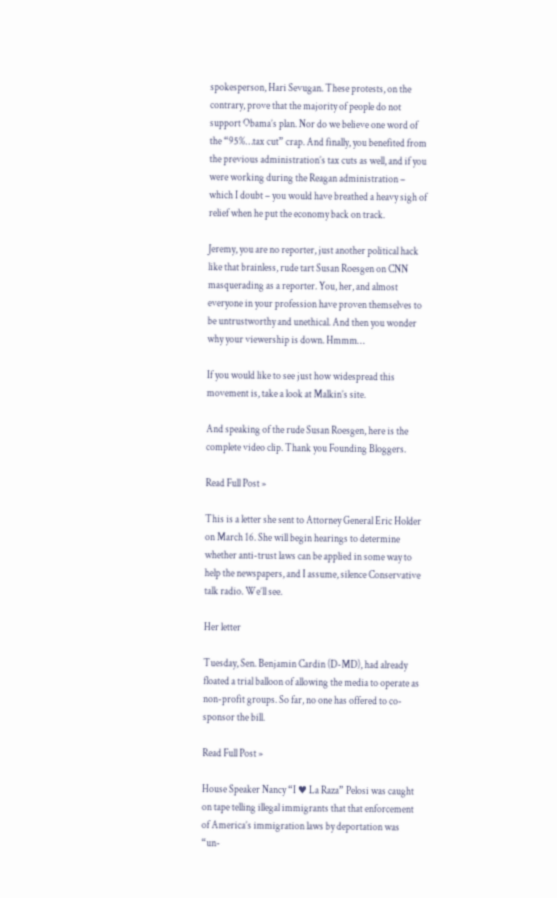spokesperson, Hari Sevugan. These protests, on the contrary, prove that the majority of people do not support Obama’s plan. Nor do we believe one word of the “95%…tax cut” crap. And finally, you benefited from the previous administration’s tax cuts as well, and if you were working during the Reagan administration – which I doubt – you would have breathed a heavy sigh of relief when he put the economy back on track.

Jeremy, you are no reporter, just another political hack like that brainless, rude tart Susan Roesgen on CNN masquerading as a reporter. You, her, and almost everyone in your profession have proven themselves to be untrustworthy and unethical. And then you wonder why your viewership is down. Hmmm…

If you would like to see just how widespread this movement is, take a look at Malkin’s site.

And speaking of the rude Susan Roesgen, here is the complete video clip. Thank you Founding Bloggers.

Read Full Post »

This is a letter she sent to Attorney General Eric Holder on March 16. She will begin hearings to determine whether anti-trust laws can be applied in some way to help the newspapers, and I assume, silence Conservative talk radio. We’ll see.

Her letter

Tuesday, Sen. Benjamin Cardin (D-MD), had already floated a trial balloon of allowing the media to operate as non-profit groups. So far, no one has offered to co-sponsor the bill.

Read Full Post »

House Speaker Nancy “I ♥ La Raza” Pelosi was caught on tape telling illegal immigrants that that enforcement of America’s immigration laws by deportation was “un-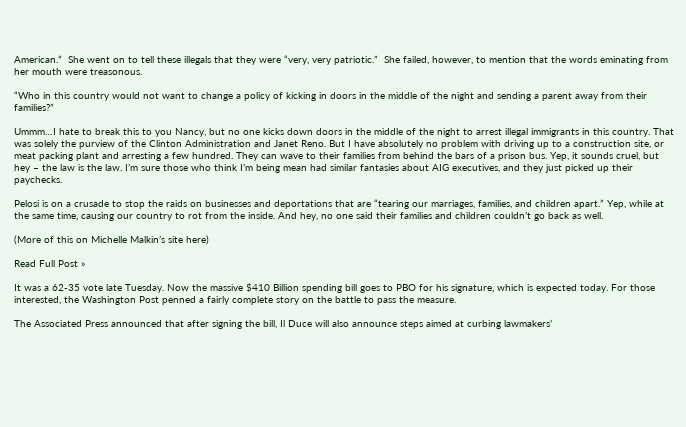American.”  She went on to tell these illegals that they were “very, very patriotic.”  She failed, however, to mention that the words eminating from her mouth were treasonous.

“Who in this country would not want to change a policy of kicking in doors in the middle of the night and sending a parent away from their families?”

Ummm…I hate to break this to you Nancy, but no one kicks down doors in the middle of the night to arrest illegal immigrants in this country. That was solely the purview of the Clinton Administration and Janet Reno. But I have absolutely no problem with driving up to a construction site, or meat packing plant and arresting a few hundred. They can wave to their families from behind the bars of a prison bus. Yep, it sounds cruel, but hey – the law is the law. I’m sure those who think I’m being mean had similar fantasies about AIG executives, and they just picked up their paychecks.

Pelosi is on a crusade to stop the raids on businesses and deportations that are “tearing our marriages, families, and children apart.” Yep, while at the same time, causing our country to rot from the inside. And hey, no one said their families and children couldn’t go back as well.

(More of this on Michelle Malkin’s site here)

Read Full Post »

It was a 62-35 vote late Tuesday. Now the massive $410 Billion spending bill goes to PBO for his signature, which is expected today. For those interested, the Washington Post penned a fairly complete story on the battle to pass the measure.

The Associated Press announced that after signing the bill, Il Duce will also announce steps aimed at curbing lawmakers’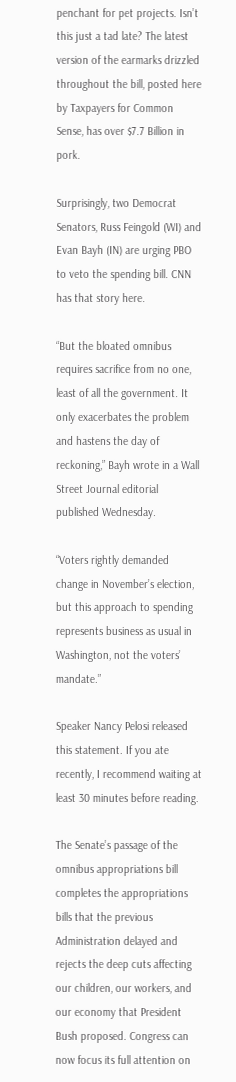penchant for pet projects. Isn’t this just a tad late? The latest version of the earmarks drizzled throughout the bill, posted here by Taxpayers for Common Sense, has over $7.7 Billion in pork.

Surprisingly, two Democrat Senators, Russ Feingold (WI) and Evan Bayh (IN) are urging PBO to veto the spending bill. CNN has that story here.

“But the bloated omnibus requires sacrifice from no one, least of all the government. It only exacerbates the problem and hastens the day of reckoning,” Bayh wrote in a Wall Street Journal editorial published Wednesday.

“Voters rightly demanded change in November’s election, but this approach to spending represents business as usual in Washington, not the voters’ mandate.”

Speaker Nancy Pelosi released this statement. If you ate recently, I recommend waiting at least 30 minutes before reading.

The Senate’s passage of the omnibus appropriations bill completes the appropriations bills that the previous Administration delayed and rejects the deep cuts affecting our children, our workers, and our economy that President Bush proposed. Congress can now focus its full attention on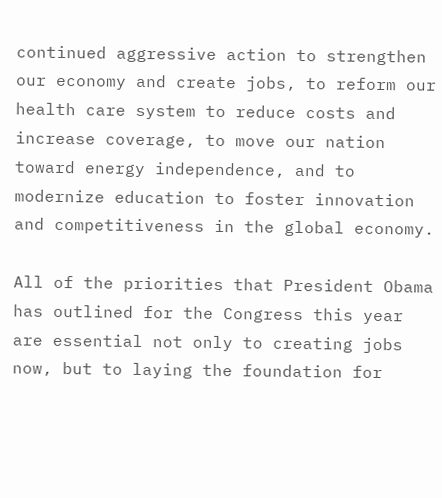continued aggressive action to strengthen our economy and create jobs, to reform our health care system to reduce costs and increase coverage, to move our nation toward energy independence, and to modernize education to foster innovation and competitiveness in the global economy.

All of the priorities that President Obama has outlined for the Congress this year are essential not only to creating jobs now, but to laying the foundation for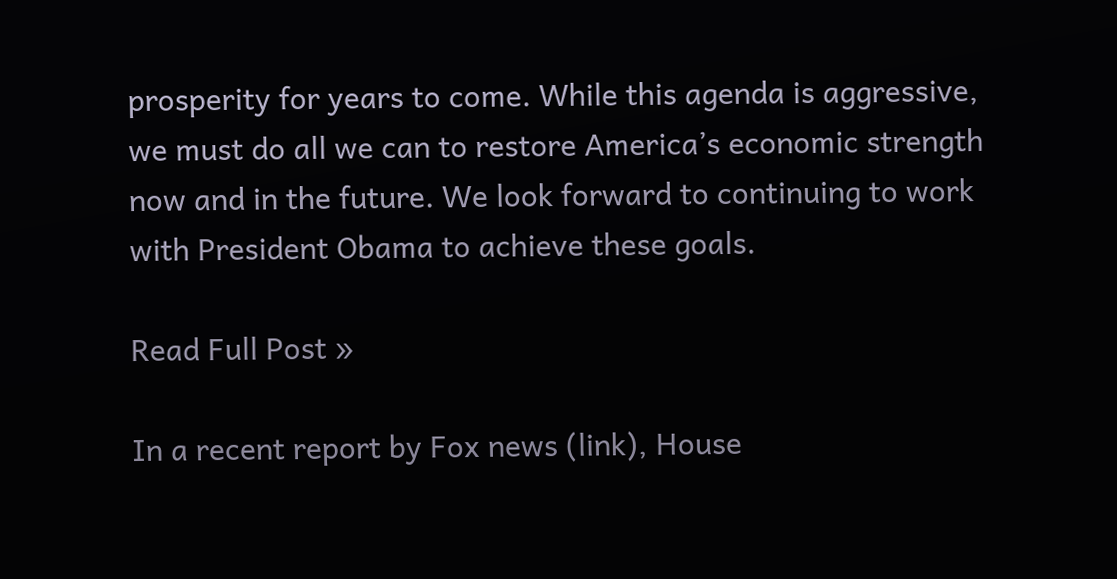prosperity for years to come. While this agenda is aggressive, we must do all we can to restore America’s economic strength now and in the future. We look forward to continuing to work with President Obama to achieve these goals.

Read Full Post »

In a recent report by Fox news (link), House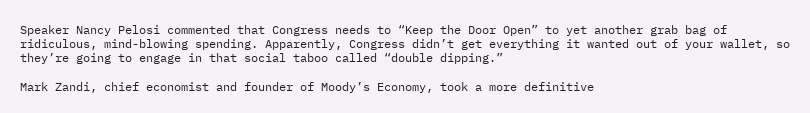Speaker Nancy Pelosi commented that Congress needs to “Keep the Door Open” to yet another grab bag of ridiculous, mind-blowing spending. Apparently, Congress didn’t get everything it wanted out of your wallet, so they’re going to engage in that social taboo called “double dipping.”

Mark Zandi, chief economist and founder of Moody’s Economy, took a more definitive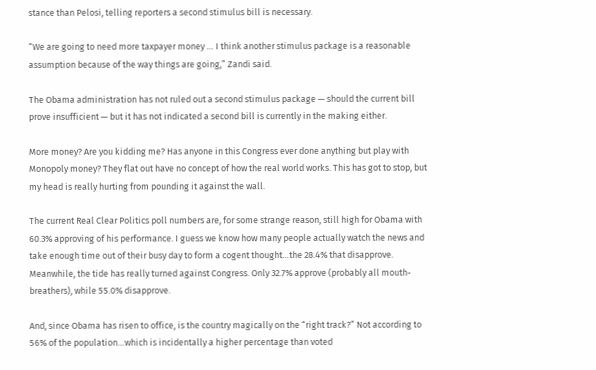stance than Pelosi, telling reporters a second stimulus bill is necessary.

“We are going to need more taxpayer money … I think another stimulus package is a reasonable assumption because of the way things are going,” Zandi said.

The Obama administration has not ruled out a second stimulus package — should the current bill prove insufficient — but it has not indicated a second bill is currently in the making either.

More money? Are you kidding me? Has anyone in this Congress ever done anything but play with Monopoly money? They flat out have no concept of how the real world works. This has got to stop, but my head is really hurting from pounding it against the wall.

The current Real Clear Politics poll numbers are, for some strange reason, still high for Obama with 60.3% approving of his performance. I guess we know how many people actually watch the news and take enough time out of their busy day to form a cogent thought…the 28.4% that disapprove. Meanwhile, the tide has really turned against Congress. Only 32.7% approve (probably all mouth-breathers), while 55.0% disapprove.

And, since Obama has risen to office, is the country magically on the “right track?” Not according to 56% of the population…which is incidentally a higher percentage than voted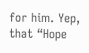for him. Yep, that “Hope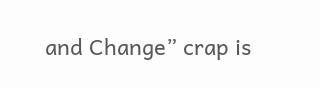and Change” crap is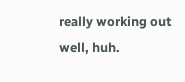really working out well, huh.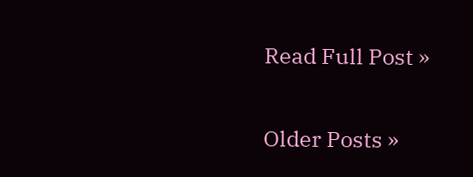Read Full Post »

Older Posts »